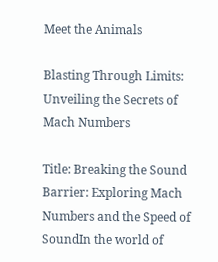Meet the Animals

Blasting Through Limits: Unveiling the Secrets of Mach Numbers

Title: Breaking the Sound Barrier: Exploring Mach Numbers and the Speed of SoundIn the world of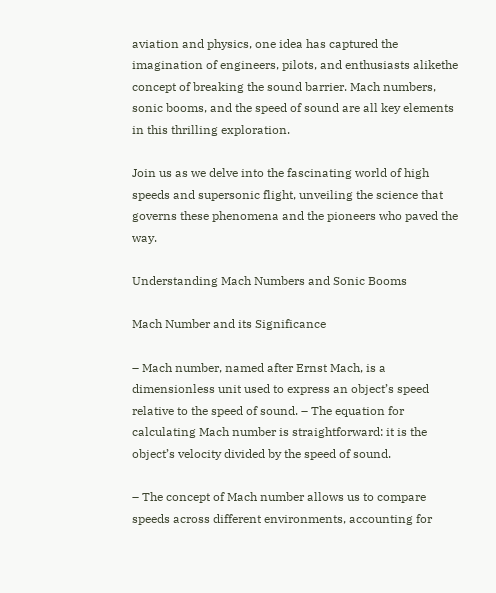aviation and physics, one idea has captured the imagination of engineers, pilots, and enthusiasts alikethe concept of breaking the sound barrier. Mach numbers, sonic booms, and the speed of sound are all key elements in this thrilling exploration.

Join us as we delve into the fascinating world of high speeds and supersonic flight, unveiling the science that governs these phenomena and the pioneers who paved the way.

Understanding Mach Numbers and Sonic Booms

Mach Number and its Significance

– Mach number, named after Ernst Mach, is a dimensionless unit used to express an object’s speed relative to the speed of sound. – The equation for calculating Mach number is straightforward: it is the object’s velocity divided by the speed of sound.

– The concept of Mach number allows us to compare speeds across different environments, accounting for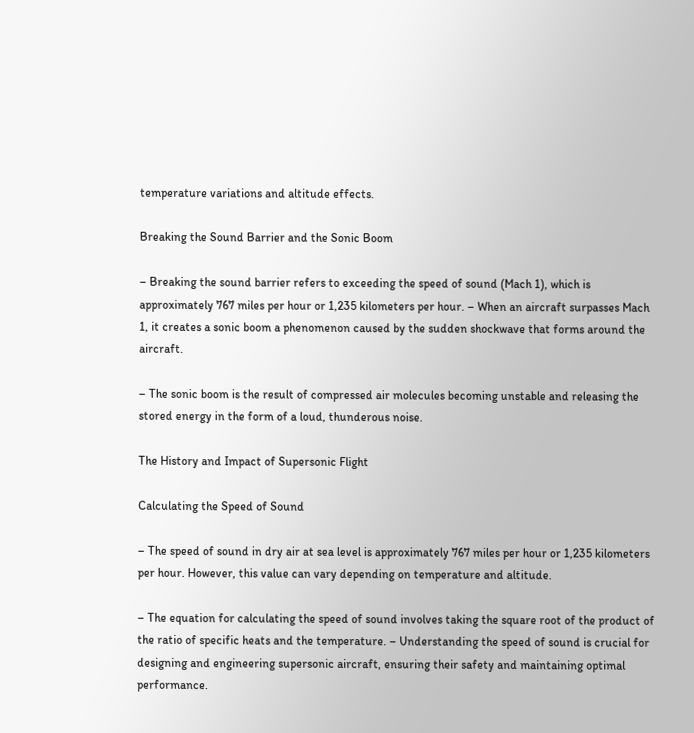temperature variations and altitude effects.

Breaking the Sound Barrier and the Sonic Boom

– Breaking the sound barrier refers to exceeding the speed of sound (Mach 1), which is approximately 767 miles per hour or 1,235 kilometers per hour. – When an aircraft surpasses Mach 1, it creates a sonic boom a phenomenon caused by the sudden shockwave that forms around the aircraft.

– The sonic boom is the result of compressed air molecules becoming unstable and releasing the stored energy in the form of a loud, thunderous noise.

The History and Impact of Supersonic Flight

Calculating the Speed of Sound

– The speed of sound in dry air at sea level is approximately 767 miles per hour or 1,235 kilometers per hour. However, this value can vary depending on temperature and altitude.

– The equation for calculating the speed of sound involves taking the square root of the product of the ratio of specific heats and the temperature. – Understanding the speed of sound is crucial for designing and engineering supersonic aircraft, ensuring their safety and maintaining optimal performance.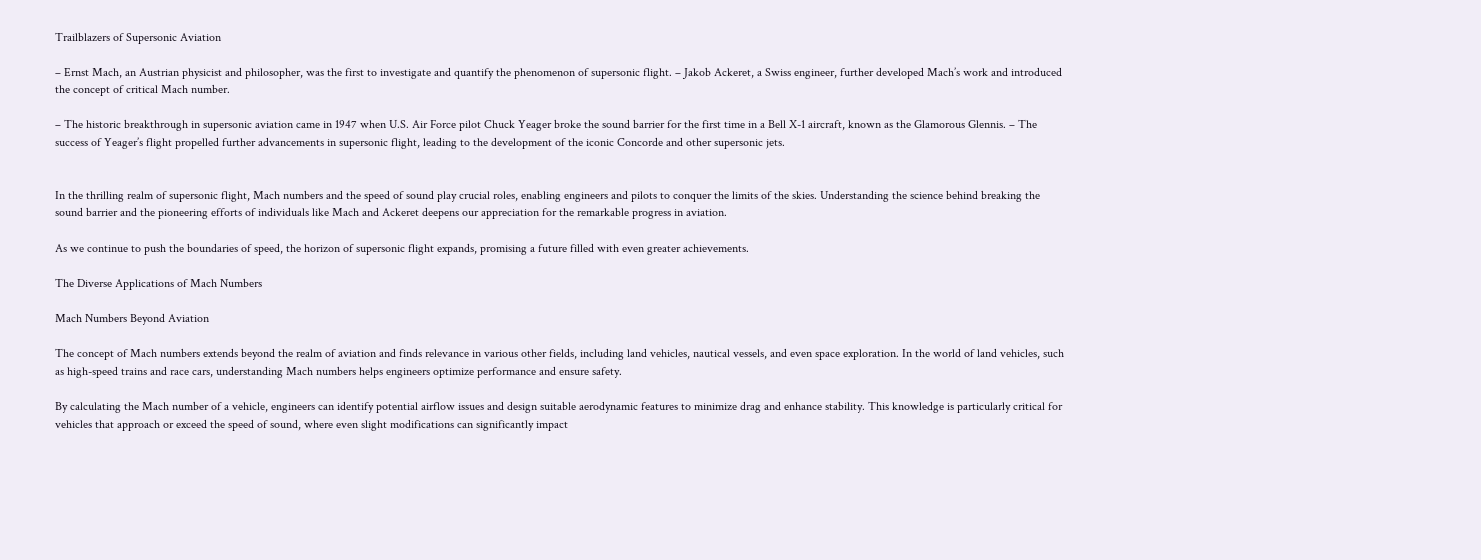Trailblazers of Supersonic Aviation

– Ernst Mach, an Austrian physicist and philosopher, was the first to investigate and quantify the phenomenon of supersonic flight. – Jakob Ackeret, a Swiss engineer, further developed Mach’s work and introduced the concept of critical Mach number.

– The historic breakthrough in supersonic aviation came in 1947 when U.S. Air Force pilot Chuck Yeager broke the sound barrier for the first time in a Bell X-1 aircraft, known as the Glamorous Glennis. – The success of Yeager’s flight propelled further advancements in supersonic flight, leading to the development of the iconic Concorde and other supersonic jets.


In the thrilling realm of supersonic flight, Mach numbers and the speed of sound play crucial roles, enabling engineers and pilots to conquer the limits of the skies. Understanding the science behind breaking the sound barrier and the pioneering efforts of individuals like Mach and Ackeret deepens our appreciation for the remarkable progress in aviation.

As we continue to push the boundaries of speed, the horizon of supersonic flight expands, promising a future filled with even greater achievements.

The Diverse Applications of Mach Numbers

Mach Numbers Beyond Aviation

The concept of Mach numbers extends beyond the realm of aviation and finds relevance in various other fields, including land vehicles, nautical vessels, and even space exploration. In the world of land vehicles, such as high-speed trains and race cars, understanding Mach numbers helps engineers optimize performance and ensure safety.

By calculating the Mach number of a vehicle, engineers can identify potential airflow issues and design suitable aerodynamic features to minimize drag and enhance stability. This knowledge is particularly critical for vehicles that approach or exceed the speed of sound, where even slight modifications can significantly impact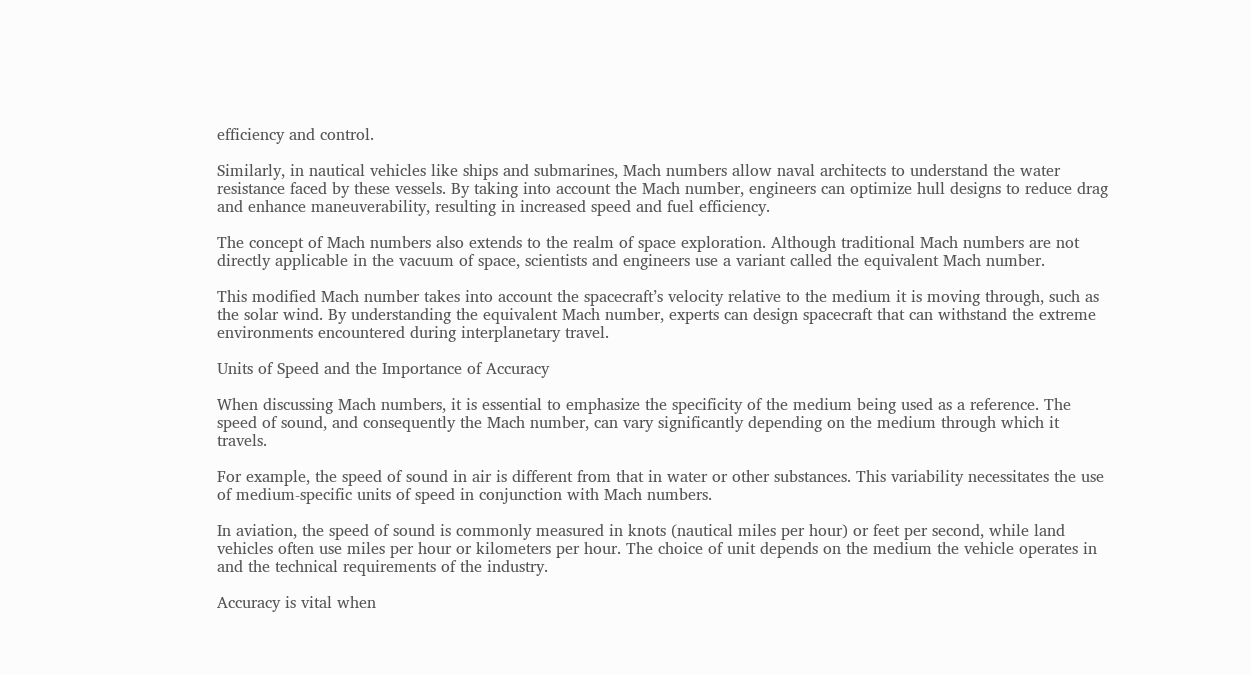efficiency and control.

Similarly, in nautical vehicles like ships and submarines, Mach numbers allow naval architects to understand the water resistance faced by these vessels. By taking into account the Mach number, engineers can optimize hull designs to reduce drag and enhance maneuverability, resulting in increased speed and fuel efficiency.

The concept of Mach numbers also extends to the realm of space exploration. Although traditional Mach numbers are not directly applicable in the vacuum of space, scientists and engineers use a variant called the equivalent Mach number.

This modified Mach number takes into account the spacecraft’s velocity relative to the medium it is moving through, such as the solar wind. By understanding the equivalent Mach number, experts can design spacecraft that can withstand the extreme environments encountered during interplanetary travel.

Units of Speed and the Importance of Accuracy

When discussing Mach numbers, it is essential to emphasize the specificity of the medium being used as a reference. The speed of sound, and consequently the Mach number, can vary significantly depending on the medium through which it travels.

For example, the speed of sound in air is different from that in water or other substances. This variability necessitates the use of medium-specific units of speed in conjunction with Mach numbers.

In aviation, the speed of sound is commonly measured in knots (nautical miles per hour) or feet per second, while land vehicles often use miles per hour or kilometers per hour. The choice of unit depends on the medium the vehicle operates in and the technical requirements of the industry.

Accuracy is vital when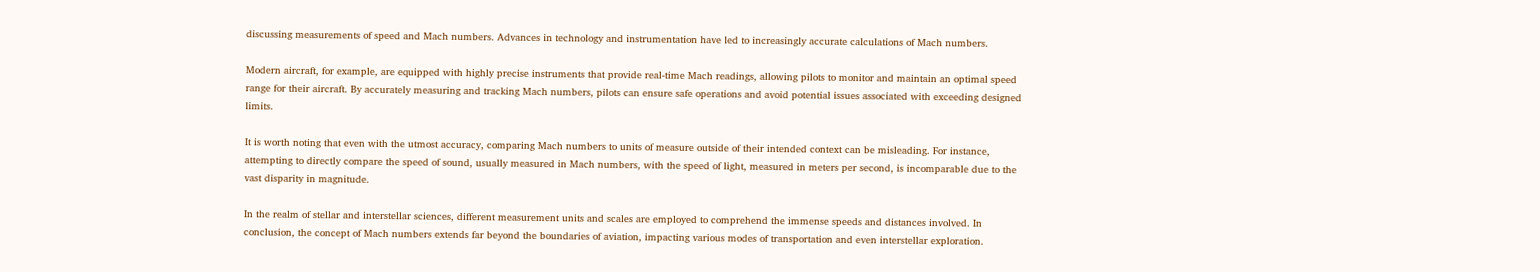discussing measurements of speed and Mach numbers. Advances in technology and instrumentation have led to increasingly accurate calculations of Mach numbers.

Modern aircraft, for example, are equipped with highly precise instruments that provide real-time Mach readings, allowing pilots to monitor and maintain an optimal speed range for their aircraft. By accurately measuring and tracking Mach numbers, pilots can ensure safe operations and avoid potential issues associated with exceeding designed limits.

It is worth noting that even with the utmost accuracy, comparing Mach numbers to units of measure outside of their intended context can be misleading. For instance, attempting to directly compare the speed of sound, usually measured in Mach numbers, with the speed of light, measured in meters per second, is incomparable due to the vast disparity in magnitude.

In the realm of stellar and interstellar sciences, different measurement units and scales are employed to comprehend the immense speeds and distances involved. In conclusion, the concept of Mach numbers extends far beyond the boundaries of aviation, impacting various modes of transportation and even interstellar exploration.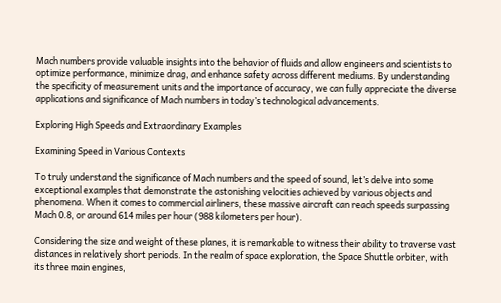Mach numbers provide valuable insights into the behavior of fluids and allow engineers and scientists to optimize performance, minimize drag, and enhance safety across different mediums. By understanding the specificity of measurement units and the importance of accuracy, we can fully appreciate the diverse applications and significance of Mach numbers in today’s technological advancements.

Exploring High Speeds and Extraordinary Examples

Examining Speed in Various Contexts

To truly understand the significance of Mach numbers and the speed of sound, let’s delve into some exceptional examples that demonstrate the astonishing velocities achieved by various objects and phenomena. When it comes to commercial airliners, these massive aircraft can reach speeds surpassing Mach 0.8, or around 614 miles per hour (988 kilometers per hour).

Considering the size and weight of these planes, it is remarkable to witness their ability to traverse vast distances in relatively short periods. In the realm of space exploration, the Space Shuttle orbiter, with its three main engines,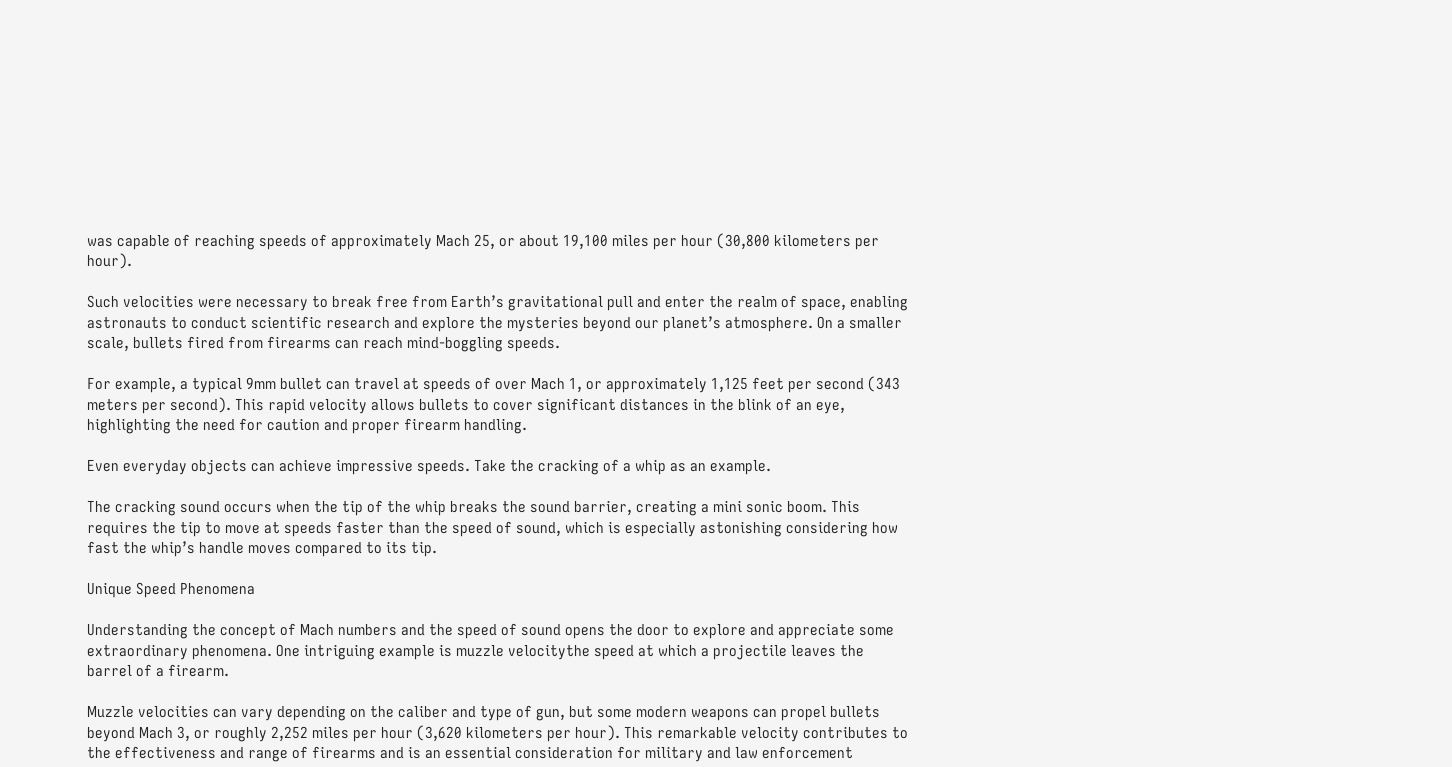was capable of reaching speeds of approximately Mach 25, or about 19,100 miles per hour (30,800 kilometers per hour).

Such velocities were necessary to break free from Earth’s gravitational pull and enter the realm of space, enabling astronauts to conduct scientific research and explore the mysteries beyond our planet’s atmosphere. On a smaller scale, bullets fired from firearms can reach mind-boggling speeds.

For example, a typical 9mm bullet can travel at speeds of over Mach 1, or approximately 1,125 feet per second (343 meters per second). This rapid velocity allows bullets to cover significant distances in the blink of an eye, highlighting the need for caution and proper firearm handling.

Even everyday objects can achieve impressive speeds. Take the cracking of a whip as an example.

The cracking sound occurs when the tip of the whip breaks the sound barrier, creating a mini sonic boom. This requires the tip to move at speeds faster than the speed of sound, which is especially astonishing considering how fast the whip’s handle moves compared to its tip.

Unique Speed Phenomena

Understanding the concept of Mach numbers and the speed of sound opens the door to explore and appreciate some extraordinary phenomena. One intriguing example is muzzle velocitythe speed at which a projectile leaves the barrel of a firearm.

Muzzle velocities can vary depending on the caliber and type of gun, but some modern weapons can propel bullets beyond Mach 3, or roughly 2,252 miles per hour (3,620 kilometers per hour). This remarkable velocity contributes to the effectiveness and range of firearms and is an essential consideration for military and law enforcement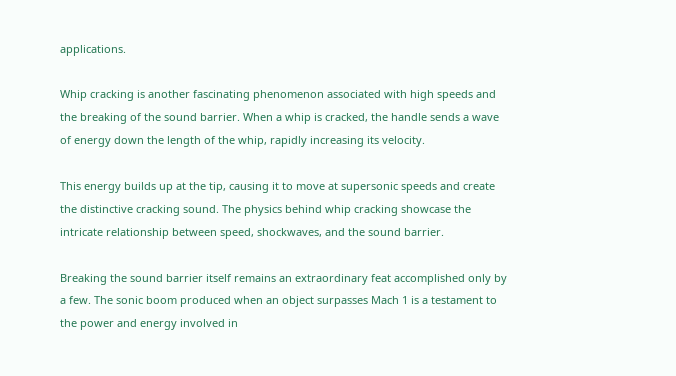applications.

Whip cracking is another fascinating phenomenon associated with high speeds and the breaking of the sound barrier. When a whip is cracked, the handle sends a wave of energy down the length of the whip, rapidly increasing its velocity.

This energy builds up at the tip, causing it to move at supersonic speeds and create the distinctive cracking sound. The physics behind whip cracking showcase the intricate relationship between speed, shockwaves, and the sound barrier.

Breaking the sound barrier itself remains an extraordinary feat accomplished only by a few. The sonic boom produced when an object surpasses Mach 1 is a testament to the power and energy involved in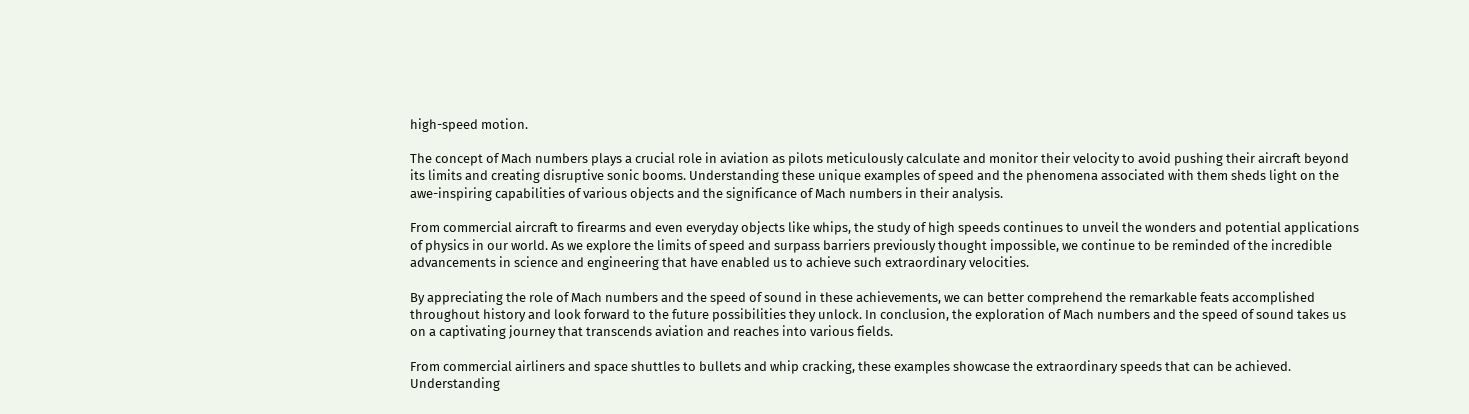high-speed motion.

The concept of Mach numbers plays a crucial role in aviation as pilots meticulously calculate and monitor their velocity to avoid pushing their aircraft beyond its limits and creating disruptive sonic booms. Understanding these unique examples of speed and the phenomena associated with them sheds light on the awe-inspiring capabilities of various objects and the significance of Mach numbers in their analysis.

From commercial aircraft to firearms and even everyday objects like whips, the study of high speeds continues to unveil the wonders and potential applications of physics in our world. As we explore the limits of speed and surpass barriers previously thought impossible, we continue to be reminded of the incredible advancements in science and engineering that have enabled us to achieve such extraordinary velocities.

By appreciating the role of Mach numbers and the speed of sound in these achievements, we can better comprehend the remarkable feats accomplished throughout history and look forward to the future possibilities they unlock. In conclusion, the exploration of Mach numbers and the speed of sound takes us on a captivating journey that transcends aviation and reaches into various fields.

From commercial airliners and space shuttles to bullets and whip cracking, these examples showcase the extraordinary speeds that can be achieved. Understanding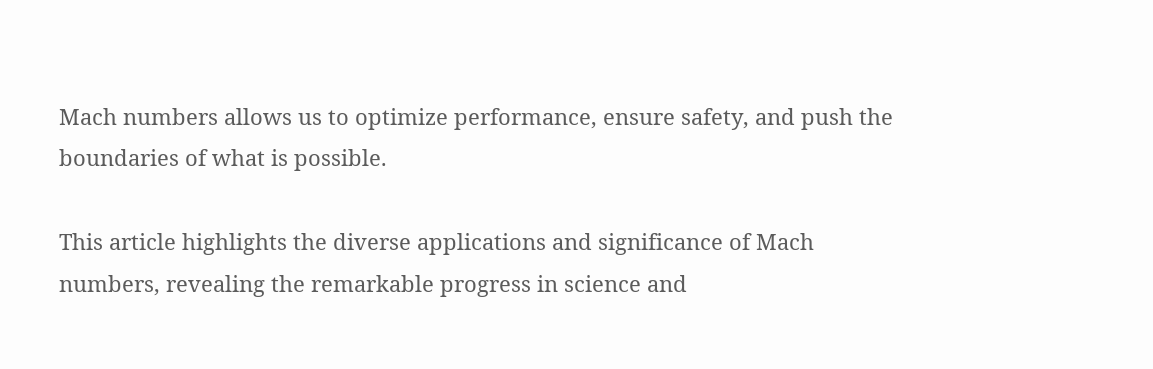Mach numbers allows us to optimize performance, ensure safety, and push the boundaries of what is possible.

This article highlights the diverse applications and significance of Mach numbers, revealing the remarkable progress in science and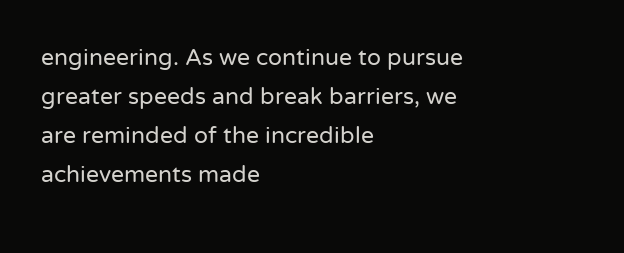engineering. As we continue to pursue greater speeds and break barriers, we are reminded of the incredible achievements made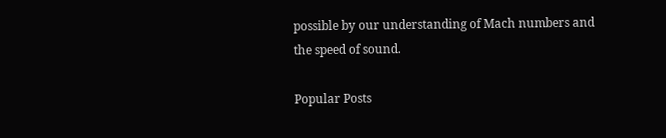possible by our understanding of Mach numbers and the speed of sound.

Popular Posts